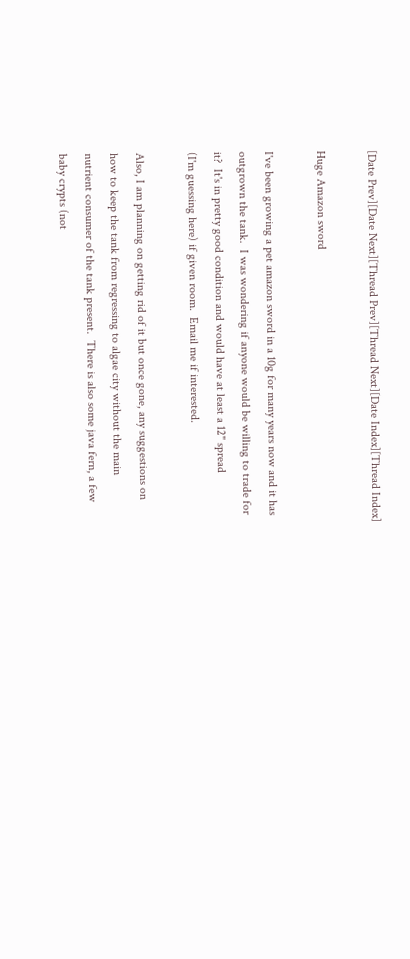[Date Prev][Date Next][Thread Prev][Thread Next][Date Index][Thread Index]

Huge Amazon sword

I've been growing a pet amazon sword in a 10g for many years now and it has
outgrown the tank.  I was wondering if anyone would be willing to trade for
it?  It's in pretty good condition and would have at least a 12" spread
(I'm guessing here) if given room.  Email me if interested.

Also, I am planning on getting rid of it but once gone, any suggestions on
how to keep the tank from regressing to algae city without the main
nutrient consumer of the tank present.  There is also some java fern, a few
baby crypts (not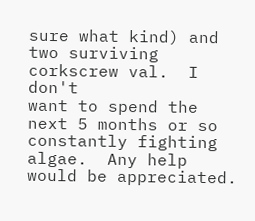sure what kind) and two surviving corkscrew val.  I don't
want to spend the next 5 months or so constantly fighting algae.  Any help
would be appreciated.